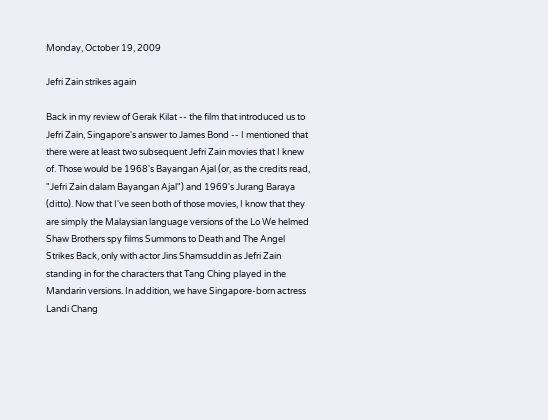Monday, October 19, 2009

Jefri Zain strikes again

Back in my review of Gerak Kilat -- the film that introduced us to Jefri Zain, Singapore's answer to James Bond -- I mentioned that there were at least two subsequent Jefri Zain movies that I knew of. Those would be 1968's Bayangan Ajal (or, as the credits read, "Jefri Zain dalam Bayangan Ajal") and 1969's Jurang Baraya (ditto). Now that I've seen both of those movies, I know that they are simply the Malaysian language versions of the Lo We helmed Shaw Brothers spy films Summons to Death and The Angel Strikes Back, only with actor Jins Shamsuddin as Jefri Zain standing in for the characters that Tang Ching played in the Mandarin versions. In addition, we have Singapore-born actress Landi Chang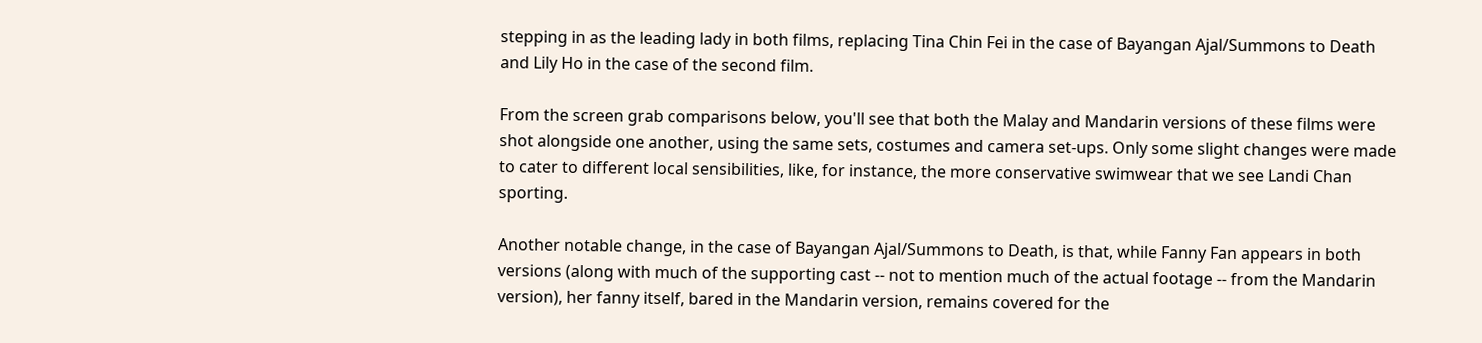stepping in as the leading lady in both films, replacing Tina Chin Fei in the case of Bayangan Ajal/Summons to Death and Lily Ho in the case of the second film.

From the screen grab comparisons below, you'll see that both the Malay and Mandarin versions of these films were shot alongside one another, using the same sets, costumes and camera set-ups. Only some slight changes were made to cater to different local sensibilities, like, for instance, the more conservative swimwear that we see Landi Chan sporting.

Another notable change, in the case of Bayangan Ajal/Summons to Death, is that, while Fanny Fan appears in both versions (along with much of the supporting cast -- not to mention much of the actual footage -- from the Mandarin version), her fanny itself, bared in the Mandarin version, remains covered for the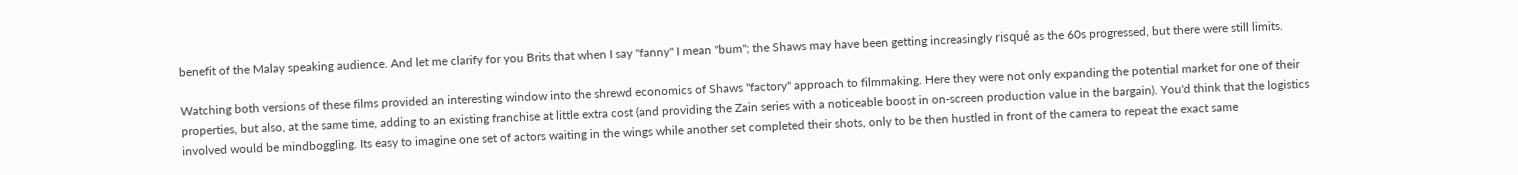benefit of the Malay speaking audience. And let me clarify for you Brits that when I say "fanny" I mean "bum"; the Shaws may have been getting increasingly risqué as the 60s progressed, but there were still limits.

Watching both versions of these films provided an interesting window into the shrewd economics of Shaws "factory" approach to filmmaking. Here they were not only expanding the potential market for one of their properties, but also, at the same time, adding to an existing franchise at little extra cost (and providing the Zain series with a noticeable boost in on-screen production value in the bargain). You'd think that the logistics involved would be mindboggling. Its easy to imagine one set of actors waiting in the wings while another set completed their shots, only to be then hustled in front of the camera to repeat the exact same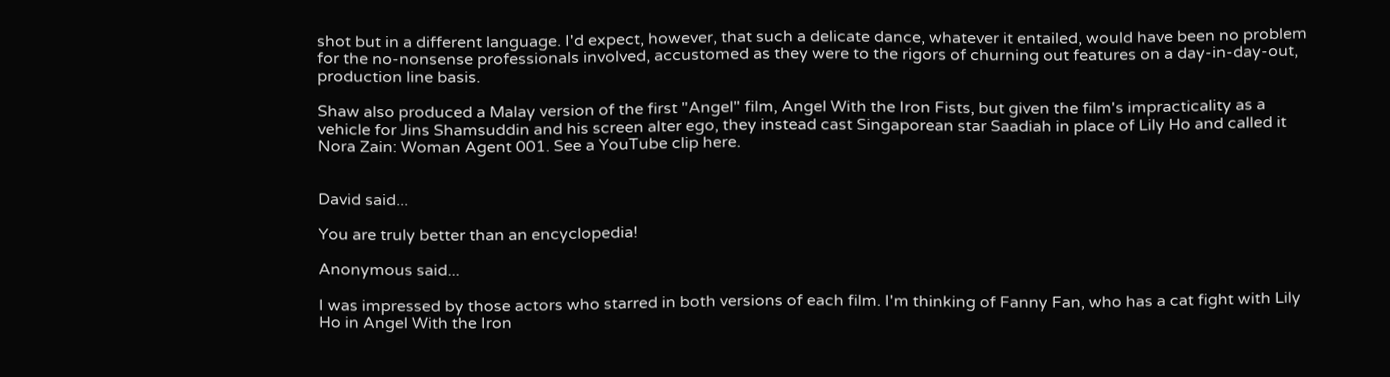shot but in a different language. I'd expect, however, that such a delicate dance, whatever it entailed, would have been no problem for the no-nonsense professionals involved, accustomed as they were to the rigors of churning out features on a day-in-day-out, production line basis.

Shaw also produced a Malay version of the first "Angel" film, Angel With the Iron Fists, but given the film's impracticality as a vehicle for Jins Shamsuddin and his screen alter ego, they instead cast Singaporean star Saadiah in place of Lily Ho and called it Nora Zain: Woman Agent 001. See a YouTube clip here.


David said...

You are truly better than an encyclopedia!

Anonymous said...

I was impressed by those actors who starred in both versions of each film. I'm thinking of Fanny Fan, who has a cat fight with Lily Ho in Angel With the Iron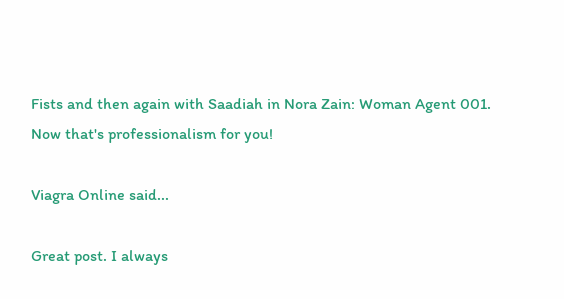Fists and then again with Saadiah in Nora Zain: Woman Agent 001. Now that's professionalism for you!

Viagra Online said...

Great post. I always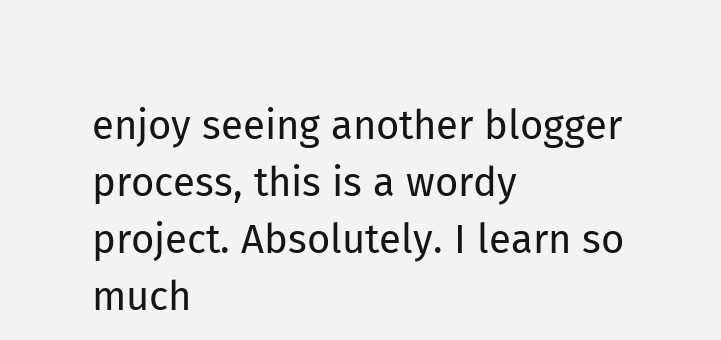enjoy seeing another blogger process, this is a wordy project. Absolutely. I learn so much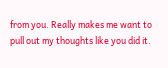from you. Really makes me want to pull out my thoughts like you did it.